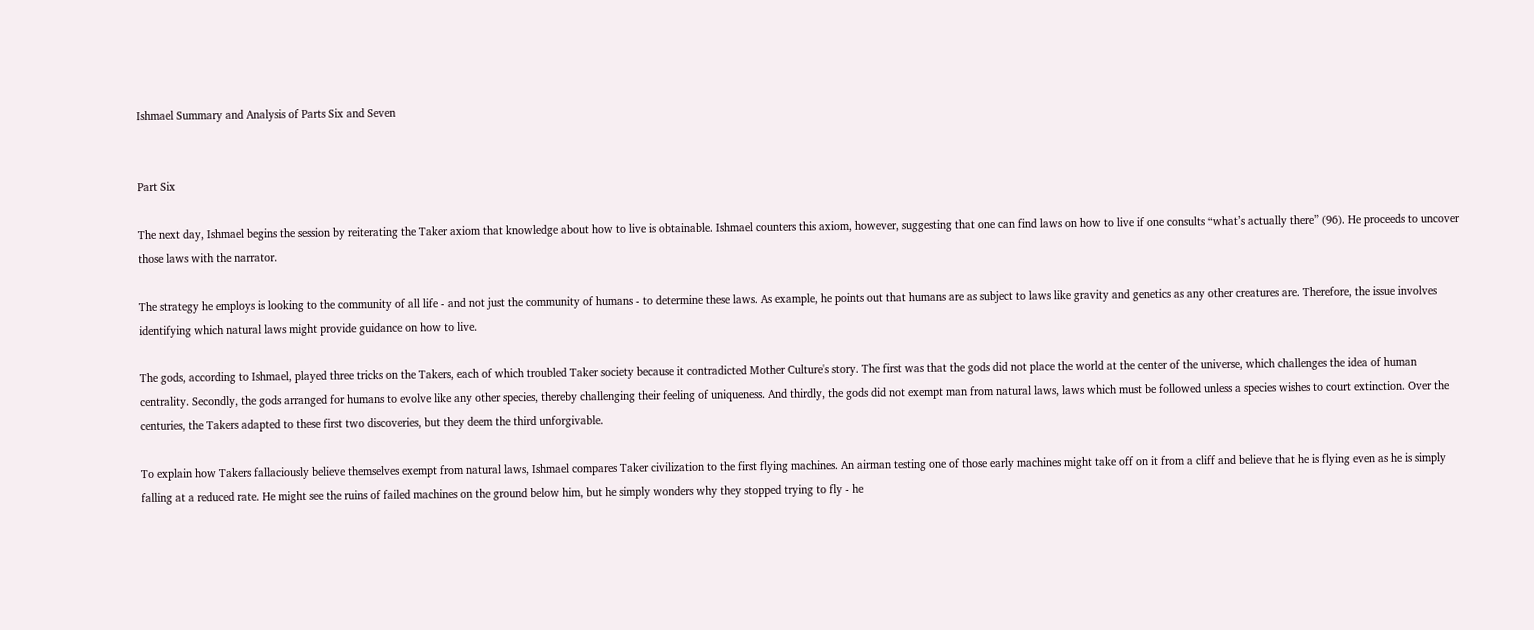Ishmael Summary and Analysis of Parts Six and Seven


Part Six

The next day, Ishmael begins the session by reiterating the Taker axiom that knowledge about how to live is obtainable. Ishmael counters this axiom, however, suggesting that one can find laws on how to live if one consults “what’s actually there” (96). He proceeds to uncover those laws with the narrator.

The strategy he employs is looking to the community of all life - and not just the community of humans - to determine these laws. As example, he points out that humans are as subject to laws like gravity and genetics as any other creatures are. Therefore, the issue involves identifying which natural laws might provide guidance on how to live.

The gods, according to Ishmael, played three tricks on the Takers, each of which troubled Taker society because it contradicted Mother Culture's story. The first was that the gods did not place the world at the center of the universe, which challenges the idea of human centrality. Secondly, the gods arranged for humans to evolve like any other species, thereby challenging their feeling of uniqueness. And thirdly, the gods did not exempt man from natural laws, laws which must be followed unless a species wishes to court extinction. Over the centuries, the Takers adapted to these first two discoveries, but they deem the third unforgivable.

To explain how Takers fallaciously believe themselves exempt from natural laws, Ishmael compares Taker civilization to the first flying machines. An airman testing one of those early machines might take off on it from a cliff and believe that he is flying even as he is simply falling at a reduced rate. He might see the ruins of failed machines on the ground below him, but he simply wonders why they stopped trying to fly - he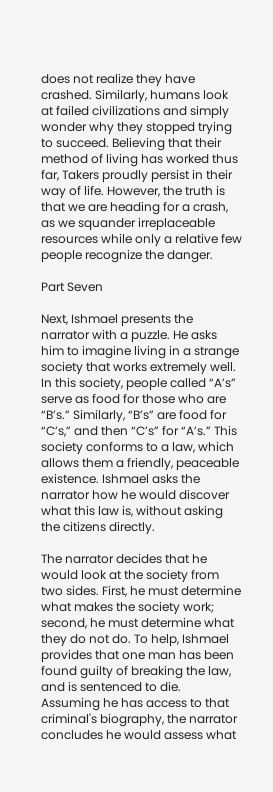does not realize they have crashed. Similarly, humans look at failed civilizations and simply wonder why they stopped trying to succeed. Believing that their method of living has worked thus far, Takers proudly persist in their way of life. However, the truth is that we are heading for a crash, as we squander irreplaceable resources while only a relative few people recognize the danger.

Part Seven

Next, Ishmael presents the narrator with a puzzle. He asks him to imagine living in a strange society that works extremely well. In this society, people called “A’s” serve as food for those who are “B’s.” Similarly, “B’s” are food for “C’s,” and then “C’s” for “A’s.” This society conforms to a law, which allows them a friendly, peaceable existence. Ishmael asks the narrator how he would discover what this law is, without asking the citizens directly.

The narrator decides that he would look at the society from two sides. First, he must determine what makes the society work; second, he must determine what they do not do. To help, Ishmael provides that one man has been found guilty of breaking the law, and is sentenced to die. Assuming he has access to that criminal's biography, the narrator concludes he would assess what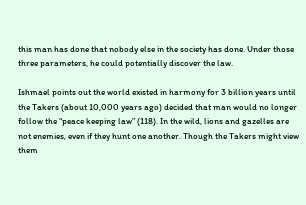this man has done that nobody else in the society has done. Under those three parameters, he could potentially discover the law.

Ishmael points out the world existed in harmony for 3 billion years until the Takers (about 10,000 years ago) decided that man would no longer follow the “peace keeping law” (118). In the wild, lions and gazelles are not enemies, even if they hunt one another. Though the Takers might view them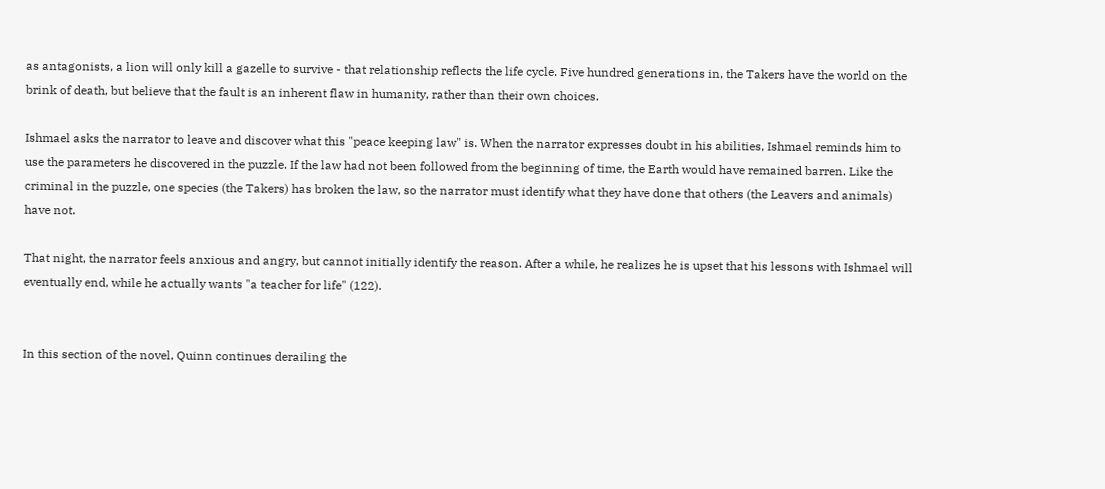as antagonists, a lion will only kill a gazelle to survive - that relationship reflects the life cycle. Five hundred generations in, the Takers have the world on the brink of death, but believe that the fault is an inherent flaw in humanity, rather than their own choices.

Ishmael asks the narrator to leave and discover what this "peace keeping law" is. When the narrator expresses doubt in his abilities, Ishmael reminds him to use the parameters he discovered in the puzzle. If the law had not been followed from the beginning of time, the Earth would have remained barren. Like the criminal in the puzzle, one species (the Takers) has broken the law, so the narrator must identify what they have done that others (the Leavers and animals) have not.

That night, the narrator feels anxious and angry, but cannot initially identify the reason. After a while, he realizes he is upset that his lessons with Ishmael will eventually end, while he actually wants "a teacher for life" (122).


In this section of the novel, Quinn continues derailing the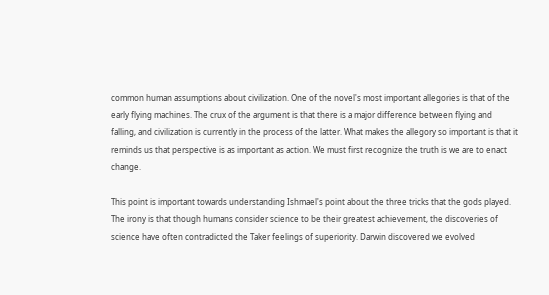common human assumptions about civilization. One of the novel's most important allegories is that of the early flying machines. The crux of the argument is that there is a major difference between flying and falling, and civilization is currently in the process of the latter. What makes the allegory so important is that it reminds us that perspective is as important as action. We must first recognize the truth is we are to enact change.

This point is important towards understanding Ishmael's point about the three tricks that the gods played. The irony is that though humans consider science to be their greatest achievement, the discoveries of science have often contradicted the Taker feelings of superiority. Darwin discovered we evolved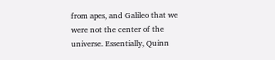from apes, and Galileo that we were not the center of the universe. Essentially, Quinn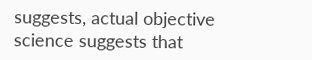suggests, actual objective science suggests that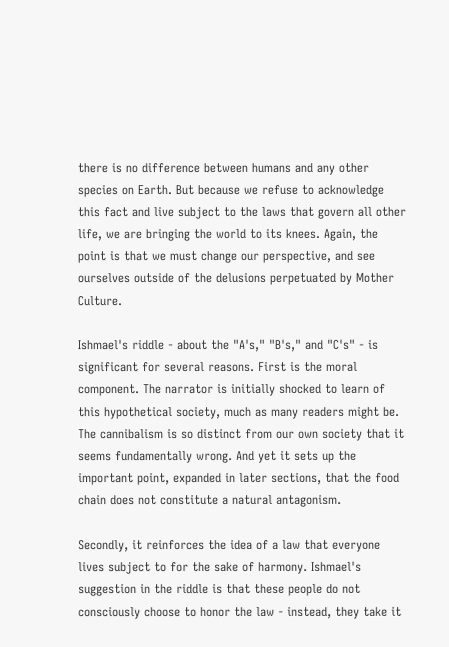there is no difference between humans and any other species on Earth. But because we refuse to acknowledge this fact and live subject to the laws that govern all other life, we are bringing the world to its knees. Again, the point is that we must change our perspective, and see ourselves outside of the delusions perpetuated by Mother Culture.

Ishmael's riddle - about the "A's," "B's," and "C's" - is significant for several reasons. First is the moral component. The narrator is initially shocked to learn of this hypothetical society, much as many readers might be. The cannibalism is so distinct from our own society that it seems fundamentally wrong. And yet it sets up the important point, expanded in later sections, that the food chain does not constitute a natural antagonism.

Secondly, it reinforces the idea of a law that everyone lives subject to for the sake of harmony. Ishmael's suggestion in the riddle is that these people do not consciously choose to honor the law - instead, they take it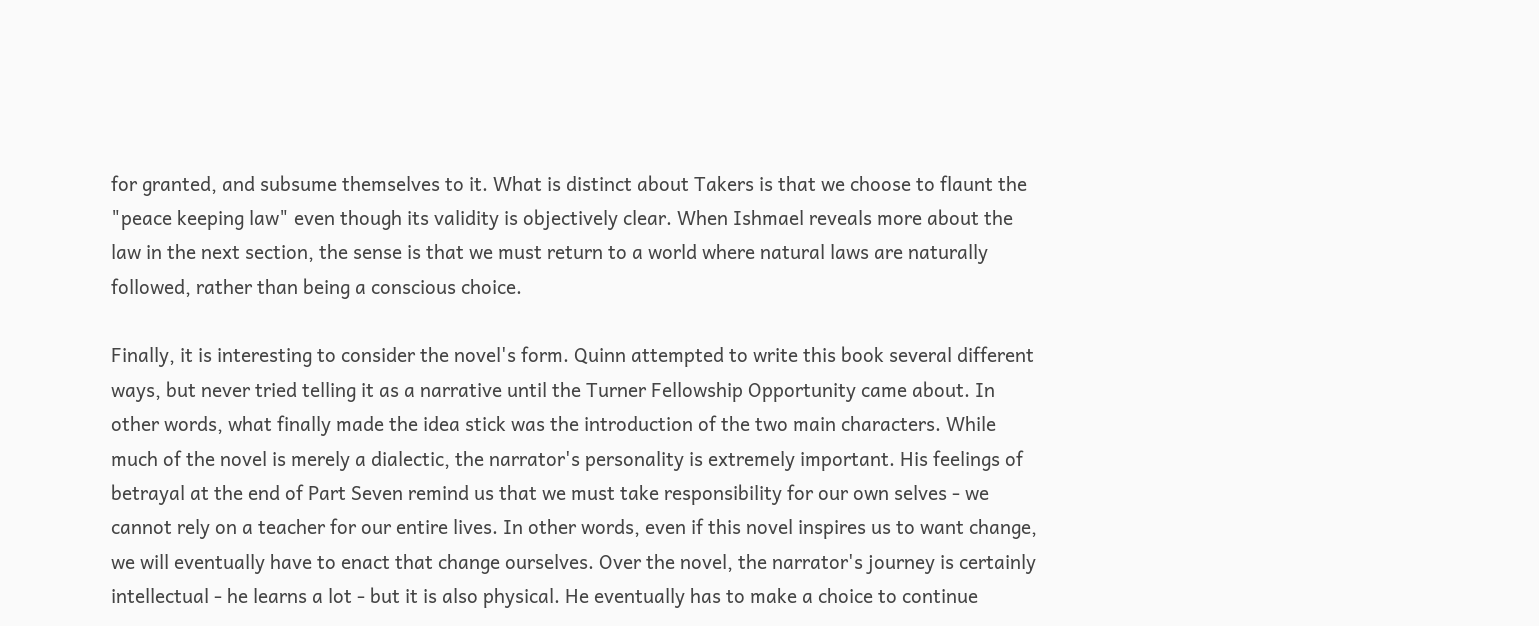for granted, and subsume themselves to it. What is distinct about Takers is that we choose to flaunt the "peace keeping law" even though its validity is objectively clear. When Ishmael reveals more about the law in the next section, the sense is that we must return to a world where natural laws are naturally followed, rather than being a conscious choice.

Finally, it is interesting to consider the novel's form. Quinn attempted to write this book several different ways, but never tried telling it as a narrative until the Turner Fellowship Opportunity came about. In other words, what finally made the idea stick was the introduction of the two main characters. While much of the novel is merely a dialectic, the narrator's personality is extremely important. His feelings of betrayal at the end of Part Seven remind us that we must take responsibility for our own selves - we cannot rely on a teacher for our entire lives. In other words, even if this novel inspires us to want change, we will eventually have to enact that change ourselves. Over the novel, the narrator's journey is certainly intellectual - he learns a lot - but it is also physical. He eventually has to make a choice to continue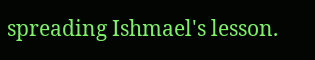spreading Ishmael's lesson.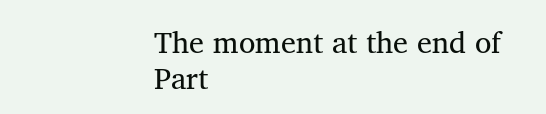The moment at the end of Part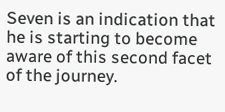Seven is an indication that he is starting to become aware of this second facet of the journey.